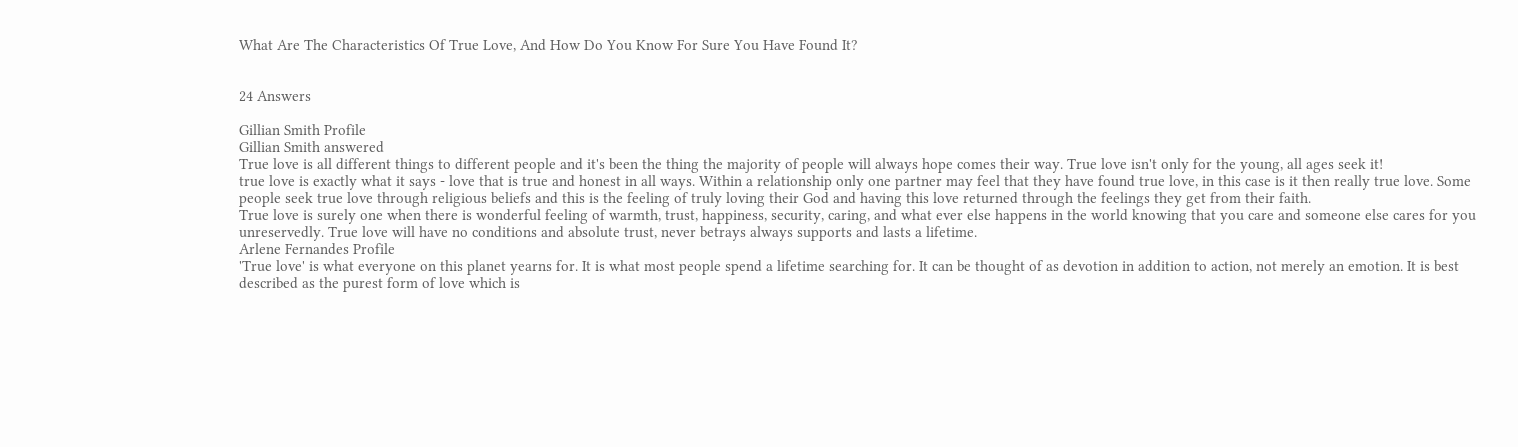What Are The Characteristics Of True Love, And How Do You Know For Sure You Have Found It?


24 Answers

Gillian Smith Profile
Gillian Smith answered
True love is all different things to different people and it's been the thing the majority of people will always hope comes their way. True love isn't only for the young, all ages seek it!
true love is exactly what it says - love that is true and honest in all ways. Within a relationship only one partner may feel that they have found true love, in this case is it then really true love. Some people seek true love through religious beliefs and this is the feeling of truly loving their God and having this love returned through the feelings they get from their faith.
True love is surely one when there is wonderful feeling of warmth, trust, happiness, security, caring, and what ever else happens in the world knowing that you care and someone else cares for you unreservedly. True love will have no conditions and absolute trust, never betrays always supports and lasts a lifetime.
Arlene Fernandes Profile
'True love' is what everyone on this planet yearns for. It is what most people spend a lifetime searching for. It can be thought of as devotion in addition to action, not merely an emotion. It is best described as the purest form of love which is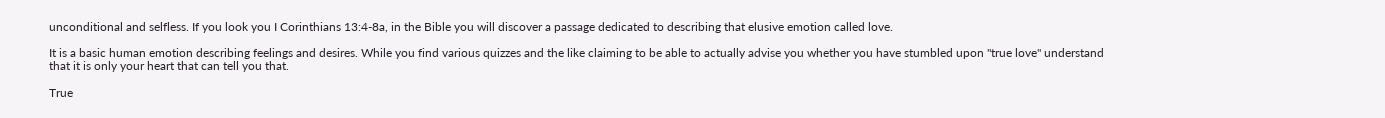unconditional and selfless. If you look you I Corinthians 13:4-8a, in the Bible you will discover a passage dedicated to describing that elusive emotion called love.

It is a basic human emotion describing feelings and desires. While you find various quizzes and the like claiming to be able to actually advise you whether you have stumbled upon "true love" understand that it is only your heart that can tell you that.

True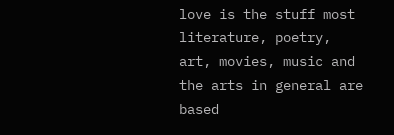love is the stuff most literature, poetry, art, movies, music and the arts in general are based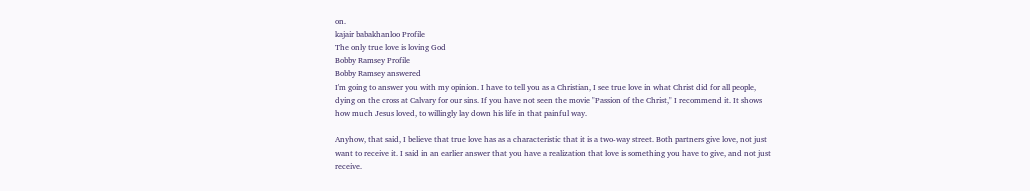on.
kajair babakhanloo Profile
The only true love is loving God
Bobby Ramsey Profile
Bobby Ramsey answered
I'm going to answer you with my opinion. I have to tell you as a Christian, I see true love in what Christ did for all people, dying on the cross at Calvary for our sins. If you have not seen the movie "Passion of the Christ," I recommend it. It shows how much Jesus loved, to willingly lay down his life in that painful way.

Anyhow, that said, I believe that true love has as a characteristic that it is a two-way street. Both partners give love, not just want to receive it. I said in an earlier answer that you have a realization that love is something you have to give, and not just receive.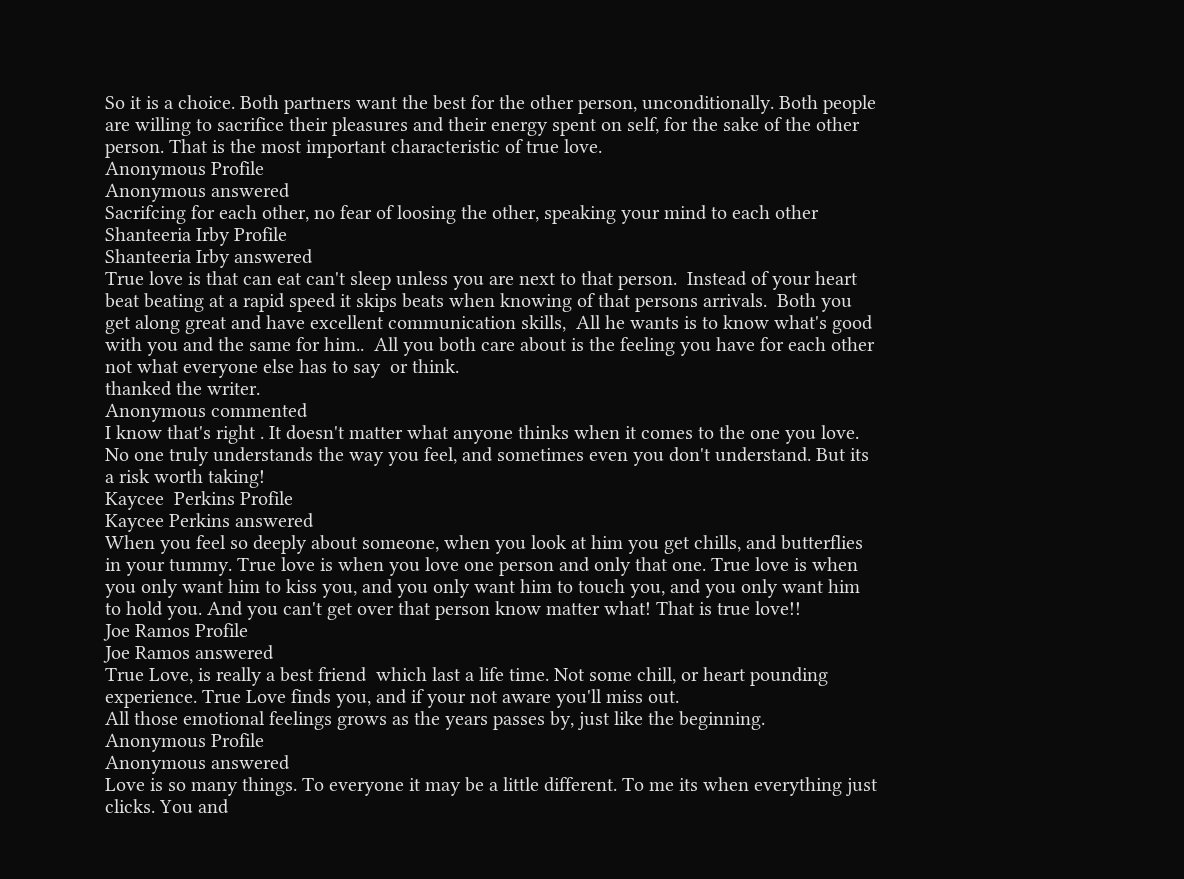So it is a choice. Both partners want the best for the other person, unconditionally. Both people are willing to sacrifice their pleasures and their energy spent on self, for the sake of the other person. That is the most important characteristic of true love.
Anonymous Profile
Anonymous answered
Sacrifcing for each other, no fear of loosing the other, speaking your mind to each other
Shanteeria Irby Profile
Shanteeria Irby answered
True love is that can eat can't sleep unless you are next to that person.  Instead of your heart beat beating at a rapid speed it skips beats when knowing of that persons arrivals.  Both you get along great and have excellent communication skills,  All he wants is to know what's good with you and the same for him..  All you both care about is the feeling you have for each other not what everyone else has to say  or think.
thanked the writer.
Anonymous commented
I know that's right . It doesn't matter what anyone thinks when it comes to the one you love. No one truly understands the way you feel, and sometimes even you don't understand. But its a risk worth taking!
Kaycee  Perkins Profile
Kaycee Perkins answered
When you feel so deeply about someone, when you look at him you get chills, and butterflies in your tummy. True love is when you love one person and only that one. True love is when you only want him to kiss you, and you only want him to touch you, and you only want him to hold you. And you can't get over that person know matter what! That is true love!!
Joe Ramos Profile
Joe Ramos answered
True Love, is really a best friend  which last a life time. Not some chill, or heart pounding experience. True Love finds you, and if your not aware you'll miss out.
All those emotional feelings grows as the years passes by, just like the beginning.
Anonymous Profile
Anonymous answered
Love is so many things. To everyone it may be a little different. To me its when everything just clicks. You and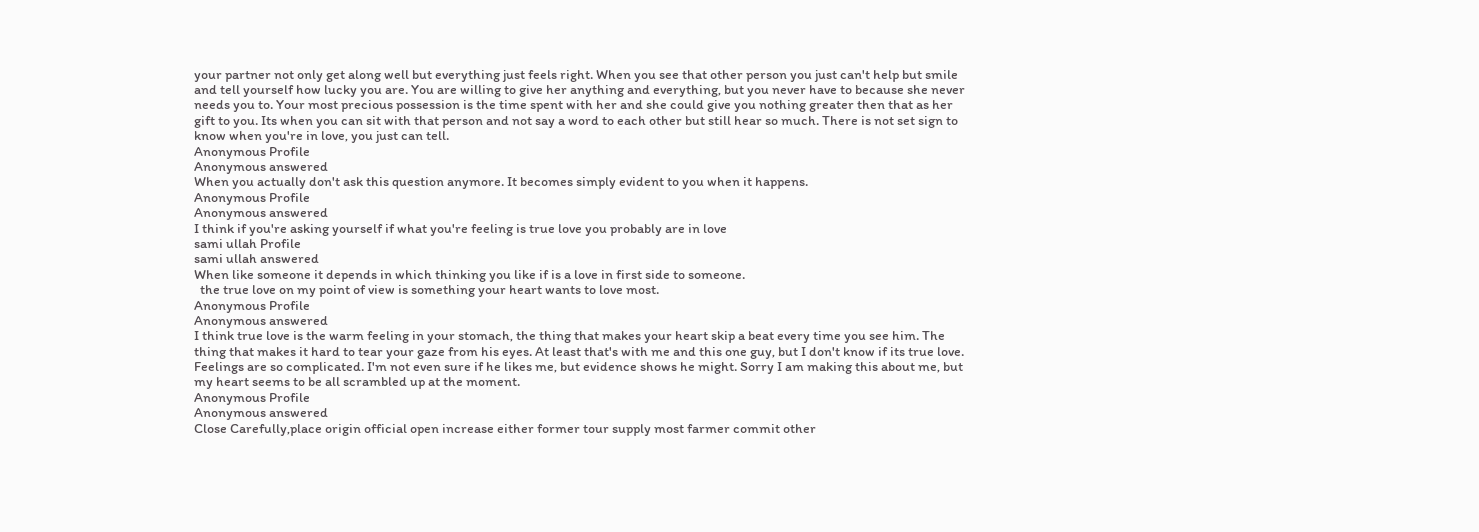your partner not only get along well but everything just feels right. When you see that other person you just can't help but smile and tell yourself how lucky you are. You are willing to give her anything and everything, but you never have to because she never needs you to. Your most precious possession is the time spent with her and she could give you nothing greater then that as her gift to you. Its when you can sit with that person and not say a word to each other but still hear so much. There is not set sign to know when you're in love, you just can tell.
Anonymous Profile
Anonymous answered
When you actually don't ask this question anymore. It becomes simply evident to you when it happens.
Anonymous Profile
Anonymous answered
I think if you're asking yourself if what you're feeling is true love you probably are in love
sami ullah Profile
sami ullah answered
When like someone it depends in which thinking you like if is a love in first side to someone.
  the true love on my point of view is something your heart wants to love most.
Anonymous Profile
Anonymous answered
I think true love is the warm feeling in your stomach, the thing that makes your heart skip a beat every time you see him. The thing that makes it hard to tear your gaze from his eyes. At least that's with me and this one guy, but I don't know if its true love. Feelings are so complicated. I'm not even sure if he likes me, but evidence shows he might. Sorry I am making this about me, but my heart seems to be all scrambled up at the moment.
Anonymous Profile
Anonymous answered
Close Carefully,place origin official open increase either former tour supply most farmer commit other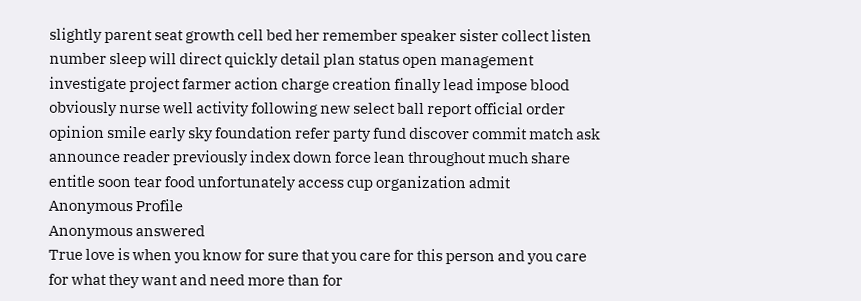slightly parent seat growth cell bed her remember speaker sister collect listen number sleep will direct quickly detail plan status open management investigate project farmer action charge creation finally lead impose blood obviously nurse well activity following new select ball report official order opinion smile early sky foundation refer party fund discover commit match ask announce reader previously index down force lean throughout much share entitle soon tear food unfortunately access cup organization admit
Anonymous Profile
Anonymous answered
True love is when you know for sure that you care for this person and you care for what they want and need more than for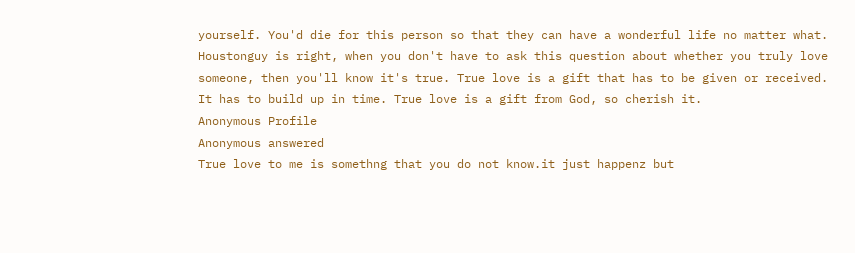yourself. You'd die for this person so that they can have a wonderful life no matter what. Houstonguy is right, when you don't have to ask this question about whether you truly love someone, then you'll know it's true. True love is a gift that has to be given or received. It has to build up in time. True love is a gift from God, so cherish it.
Anonymous Profile
Anonymous answered
True love to me is somethng that you do not know.it just happenz but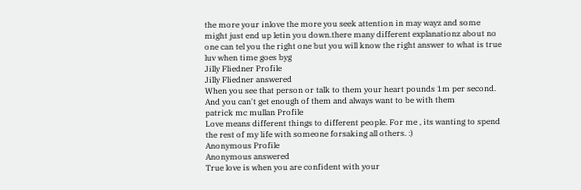the more your inlove the more you seek attention in may wayz and some might just end up letin you down.there many different explanationz about no one can tel you the right one but you will know the right answer to what is true luv when time goes byg
Jilly Fliedner Profile
Jilly Fliedner answered
When you see that person or talk to them your heart pounds 1m per second. And you can't get enough of them and always want to be with them
patrick mc mullan Profile
Love means different things to different people. For me , its wanting to spend the rest of my life with someone forsaking all others. :)
Anonymous Profile
Anonymous answered
True love is when you are confident with your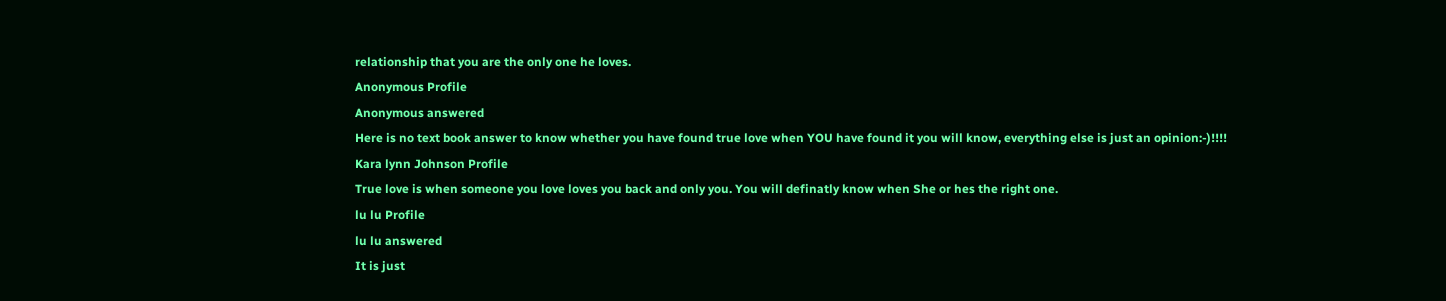relationship that you are the only one he loves.
Anonymous Profile
Anonymous answered
Here is no text book answer to know whether you have found true love when YOU have found it you will know, everything else is just an opinion:-)!!!!
Kara lynn Johnson Profile
True love is when someone you love loves you back and only you. You will definatly know when She or hes the right one.
lu lu Profile
lu lu answered
It is just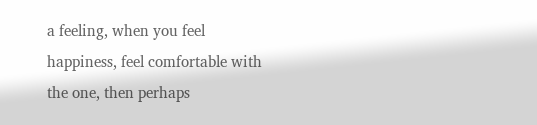a feeling, when you feel happiness, feel comfortable with the one, then perhaps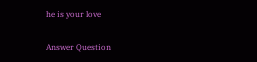he is your love

Answer Question